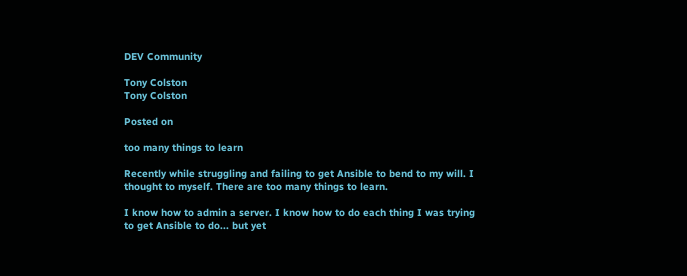DEV Community

Tony Colston
Tony Colston

Posted on

too many things to learn

Recently while struggling and failing to get Ansible to bend to my will. I thought to myself. There are too many things to learn.

I know how to admin a server. I know how to do each thing I was trying to get Ansible to do... but yet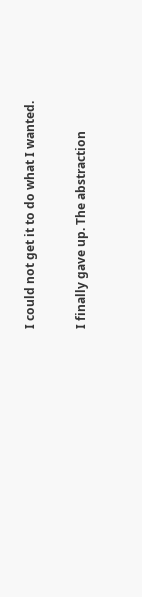I could not get it to do what I wanted.

I finally gave up. The abstraction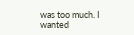was too much. I wanted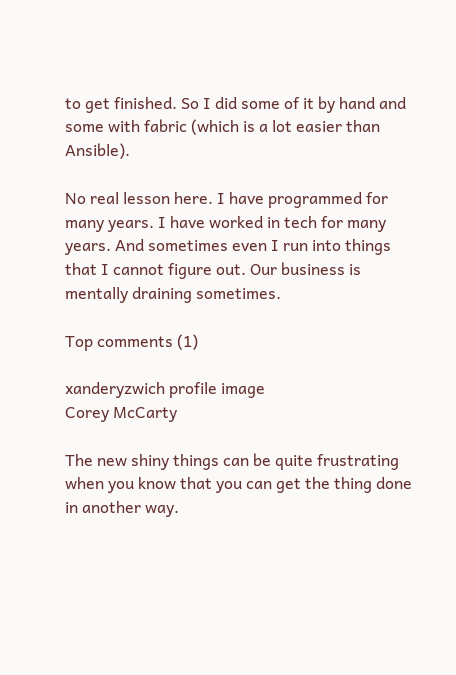to get finished. So I did some of it by hand and some with fabric (which is a lot easier than Ansible).

No real lesson here. I have programmed for many years. I have worked in tech for many years. And sometimes even I run into things that I cannot figure out. Our business is mentally draining sometimes.

Top comments (1)

xanderyzwich profile image
Corey McCarty

The new shiny things can be quite frustrating when you know that you can get the thing done in another way.